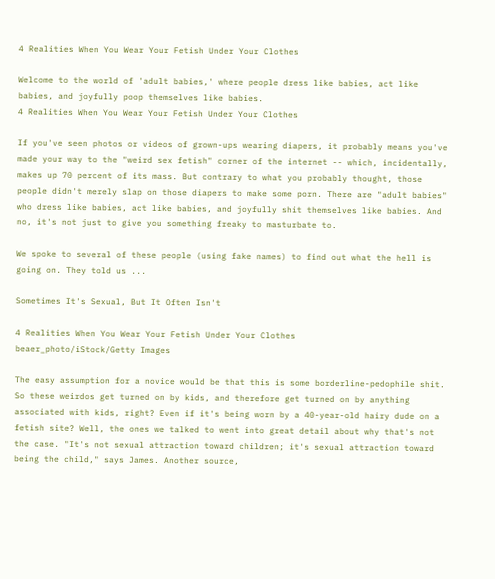4 Realities When You Wear Your Fetish Under Your Clothes

Welcome to the world of 'adult babies,' where people dress like babies, act like babies, and joyfully poop themselves like babies.
4 Realities When You Wear Your Fetish Under Your Clothes

If you've seen photos or videos of grown-ups wearing diapers, it probably means you've made your way to the "weird sex fetish" corner of the internet -- which, incidentally, makes up 70 percent of its mass. But contrary to what you probably thought, those people didn't merely slap on those diapers to make some porn. There are "adult babies" who dress like babies, act like babies, and joyfully shit themselves like babies. And no, it's not just to give you something freaky to masturbate to.

We spoke to several of these people (using fake names) to find out what the hell is going on. They told us ...

Sometimes It's Sexual, But It Often Isn't

4 Realities When You Wear Your Fetish Under Your Clothes
beaer_photo/iStock/Getty Images

The easy assumption for a novice would be that this is some borderline-pedophile shit. So these weirdos get turned on by kids, and therefore get turned on by anything associated with kids, right? Even if it's being worn by a 40-year-old hairy dude on a fetish site? Well, the ones we talked to went into great detail about why that's not the case. "It's not sexual attraction toward children; it's sexual attraction toward being the child," says James. Another source,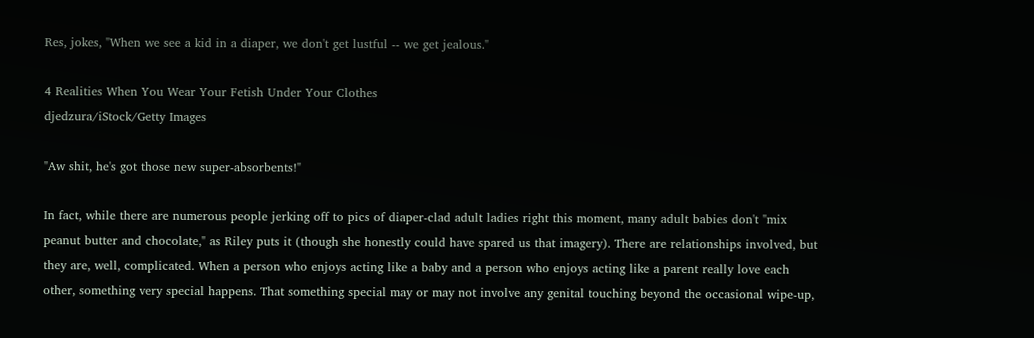Res, jokes, "When we see a kid in a diaper, we don't get lustful -- we get jealous."

4 Realities When You Wear Your Fetish Under Your Clothes
djedzura/iStock/Getty Images

"Aw shit, he's got those new super-absorbents!"

In fact, while there are numerous people jerking off to pics of diaper-clad adult ladies right this moment, many adult babies don't "mix peanut butter and chocolate," as Riley puts it (though she honestly could have spared us that imagery). There are relationships involved, but they are, well, complicated. When a person who enjoys acting like a baby and a person who enjoys acting like a parent really love each other, something very special happens. That something special may or may not involve any genital touching beyond the occasional wipe-up,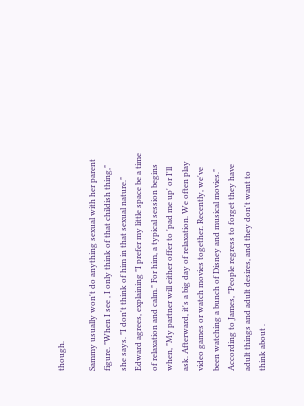though.

Sammy usually won't do anything sexual with her parent figure. "When I see , I only think of that childish thing," she says. "I don't think of him in that sexual nature." Edward agrees, explaining "I prefer my little space be a time of relaxation and calm." For him, a typical session begins when, "My partner will either offer to 'pad me up' or I'll ask. Afterward, it's a big day of relaxation. We often play video games or watch movies together. Recently, we've been watching a bunch of Disney and musical movies." According to James, "People regress to forget they have adult things and adult desires, and they don't want to think about .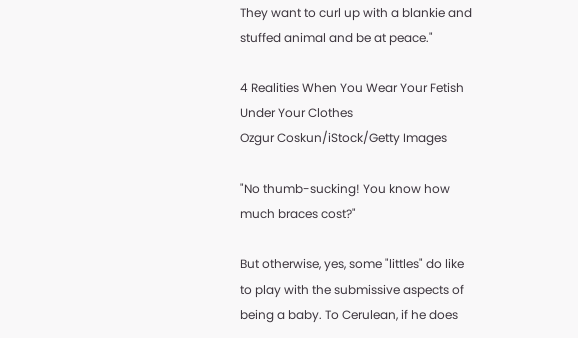They want to curl up with a blankie and stuffed animal and be at peace."

4 Realities When You Wear Your Fetish Under Your Clothes
Ozgur Coskun/iStock/Getty Images

"No thumb-sucking! You know how much braces cost?"

But otherwise, yes, some "littles" do like to play with the submissive aspects of being a baby. To Cerulean, if he does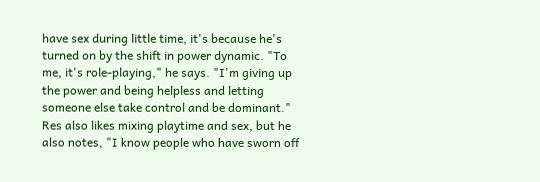have sex during little time, it's because he's turned on by the shift in power dynamic. "To me, it's role-playing," he says. "I'm giving up the power and being helpless and letting someone else take control and be dominant." Res also likes mixing playtime and sex, but he also notes, "I know people who have sworn off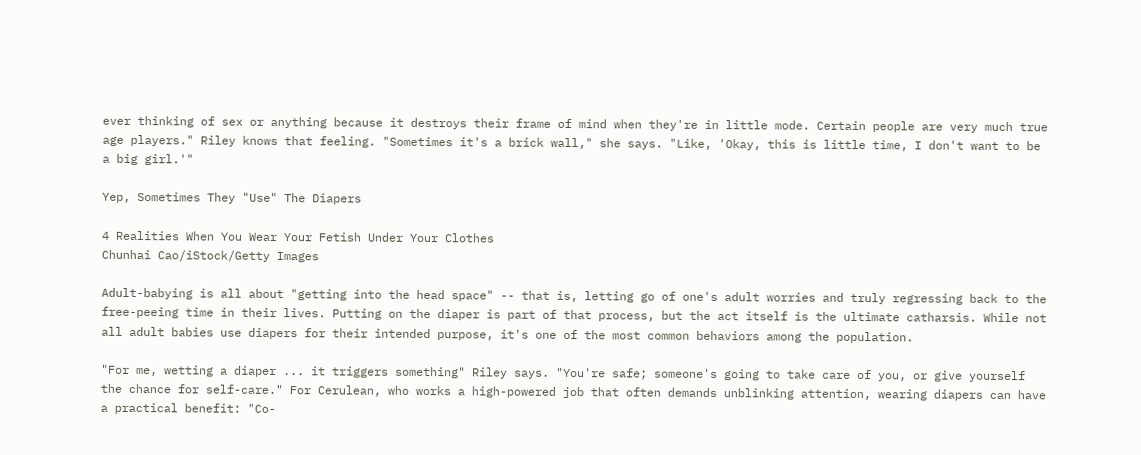ever thinking of sex or anything because it destroys their frame of mind when they're in little mode. Certain people are very much true age players." Riley knows that feeling. "Sometimes it's a brick wall," she says. "Like, 'Okay, this is little time, I don't want to be a big girl.'"

Yep, Sometimes They "Use" The Diapers

4 Realities When You Wear Your Fetish Under Your Clothes
Chunhai Cao/iStock/Getty Images

Adult-babying is all about "getting into the head space" -- that is, letting go of one's adult worries and truly regressing back to the free-peeing time in their lives. Putting on the diaper is part of that process, but the act itself is the ultimate catharsis. While not all adult babies use diapers for their intended purpose, it's one of the most common behaviors among the population.

"For me, wetting a diaper ... it triggers something" Riley says. "You're safe; someone's going to take care of you, or give yourself the chance for self-care." For Cerulean, who works a high-powered job that often demands unblinking attention, wearing diapers can have a practical benefit: "Co-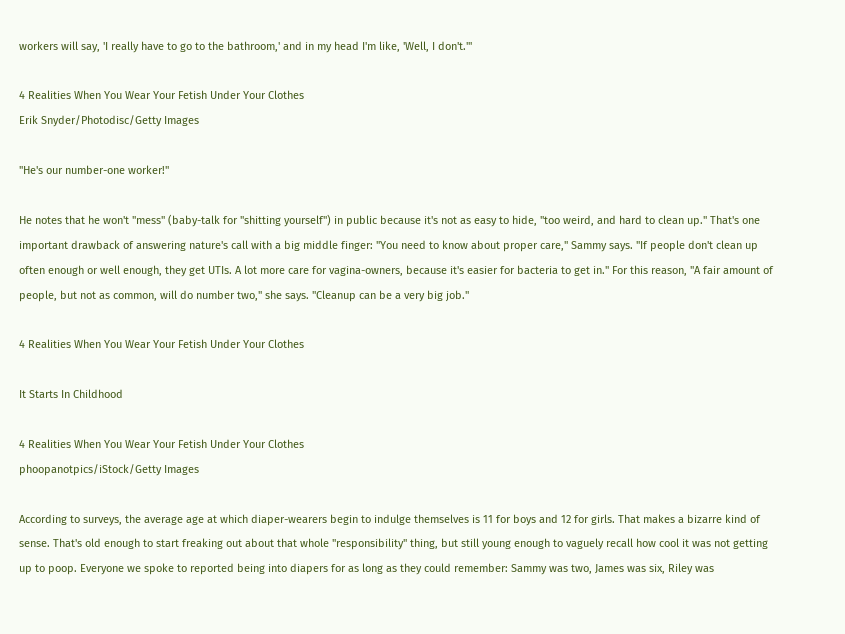workers will say, 'I really have to go to the bathroom,' and in my head I'm like, 'Well, I don't.'"

4 Realities When You Wear Your Fetish Under Your Clothes
Erik Snyder/Photodisc/Getty Images

"He's our number-one worker!"

He notes that he won't "mess" (baby-talk for "shitting yourself") in public because it's not as easy to hide, "too weird, and hard to clean up." That's one important drawback of answering nature's call with a big middle finger: "You need to know about proper care," Sammy says. "If people don't clean up often enough or well enough, they get UTIs. A lot more care for vagina-owners, because it's easier for bacteria to get in." For this reason, "A fair amount of people, but not as common, will do number two," she says. "Cleanup can be a very big job."

4 Realities When You Wear Your Fetish Under Your Clothes

It Starts In Childhood

4 Realities When You Wear Your Fetish Under Your Clothes
phoopanotpics/iStock/Getty Images

According to surveys, the average age at which diaper-wearers begin to indulge themselves is 11 for boys and 12 for girls. That makes a bizarre kind of sense. That's old enough to start freaking out about that whole "responsibility" thing, but still young enough to vaguely recall how cool it was not getting up to poop. Everyone we spoke to reported being into diapers for as long as they could remember: Sammy was two, James was six, Riley was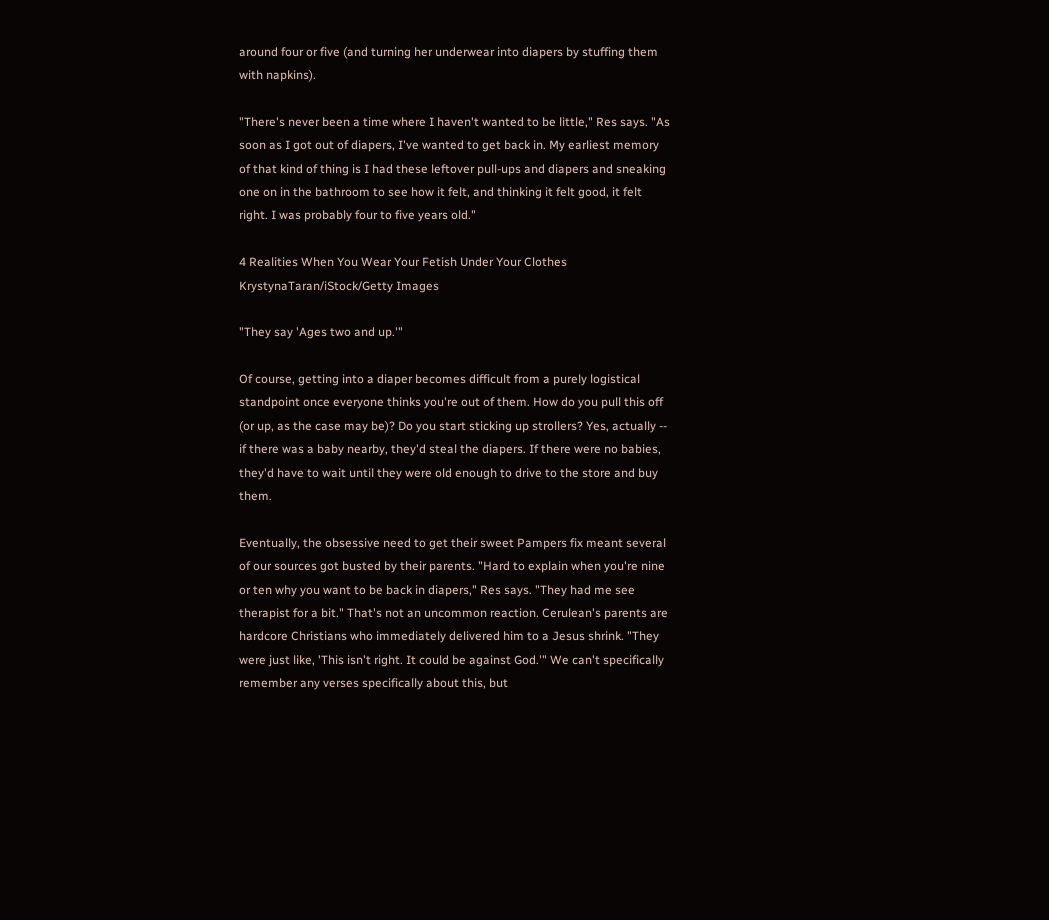around four or five (and turning her underwear into diapers by stuffing them with napkins).

"There's never been a time where I haven't wanted to be little," Res says. "As soon as I got out of diapers, I've wanted to get back in. My earliest memory of that kind of thing is I had these leftover pull-ups and diapers and sneaking one on in the bathroom to see how it felt, and thinking it felt good, it felt right. I was probably four to five years old."

4 Realities When You Wear Your Fetish Under Your Clothes
KrystynaTaran/iStock/Getty Images

"They say 'Ages two and up.'"

Of course, getting into a diaper becomes difficult from a purely logistical standpoint once everyone thinks you're out of them. How do you pull this off (or up, as the case may be)? Do you start sticking up strollers? Yes, actually -- if there was a baby nearby, they'd steal the diapers. If there were no babies, they'd have to wait until they were old enough to drive to the store and buy them.

Eventually, the obsessive need to get their sweet Pampers fix meant several of our sources got busted by their parents. "Hard to explain when you're nine or ten why you want to be back in diapers," Res says. "They had me see therapist for a bit." That's not an uncommon reaction. Cerulean's parents are hardcore Christians who immediately delivered him to a Jesus shrink. "They were just like, 'This isn't right. It could be against God.'" We can't specifically remember any verses specifically about this, but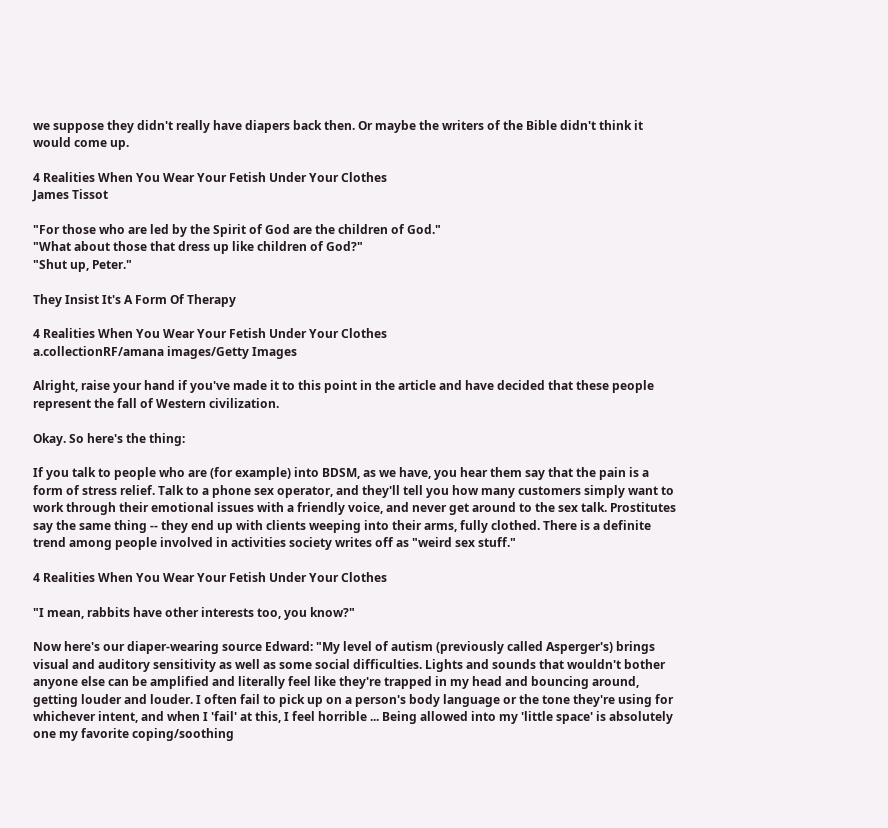we suppose they didn't really have diapers back then. Or maybe the writers of the Bible didn't think it would come up.

4 Realities When You Wear Your Fetish Under Your Clothes
James Tissot

"For those who are led by the Spirit of God are the children of God."
"What about those that dress up like children of God?"
"Shut up, Peter."

They Insist It's A Form Of Therapy

4 Realities When You Wear Your Fetish Under Your Clothes
a.collectionRF/amana images/Getty Images

Alright, raise your hand if you've made it to this point in the article and have decided that these people represent the fall of Western civilization.

Okay. So here's the thing:

If you talk to people who are (for example) into BDSM, as we have, you hear them say that the pain is a form of stress relief. Talk to a phone sex operator, and they'll tell you how many customers simply want to work through their emotional issues with a friendly voice, and never get around to the sex talk. Prostitutes say the same thing -- they end up with clients weeping into their arms, fully clothed. There is a definite trend among people involved in activities society writes off as "weird sex stuff."

4 Realities When You Wear Your Fetish Under Your Clothes

"I mean, rabbits have other interests too, you know?"

Now here's our diaper-wearing source Edward: "My level of autism (previously called Asperger's) brings visual and auditory sensitivity as well as some social difficulties. Lights and sounds that wouldn't bother anyone else can be amplified and literally feel like they're trapped in my head and bouncing around, getting louder and louder. I often fail to pick up on a person's body language or the tone they're using for whichever intent, and when I 'fail' at this, I feel horrible ... Being allowed into my 'little space' is absolutely one my favorite coping/soothing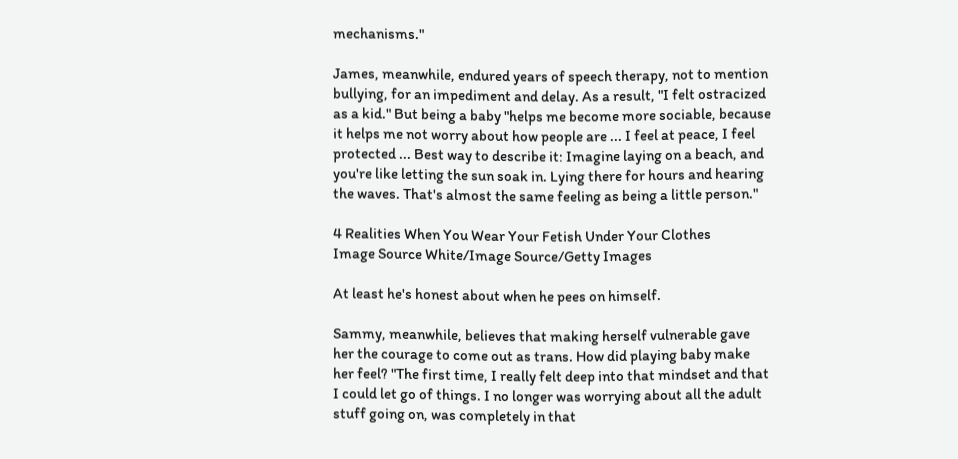mechanisms."

James, meanwhile, endured years of speech therapy, not to mention bullying, for an impediment and delay. As a result, "I felt ostracized as a kid." But being a baby "helps me become more sociable, because it helps me not worry about how people are ... I feel at peace, I feel protected ... Best way to describe it: Imagine laying on a beach, and you're like letting the sun soak in. Lying there for hours and hearing the waves. That's almost the same feeling as being a little person."

4 Realities When You Wear Your Fetish Under Your Clothes
Image Source White/Image Source/Getty Images

At least he's honest about when he pees on himself.

Sammy, meanwhile, believes that making herself vulnerable gave her the courage to come out as trans. How did playing baby make her feel? "The first time, I really felt deep into that mindset and that I could let go of things. I no longer was worrying about all the adult stuff going on, was completely in that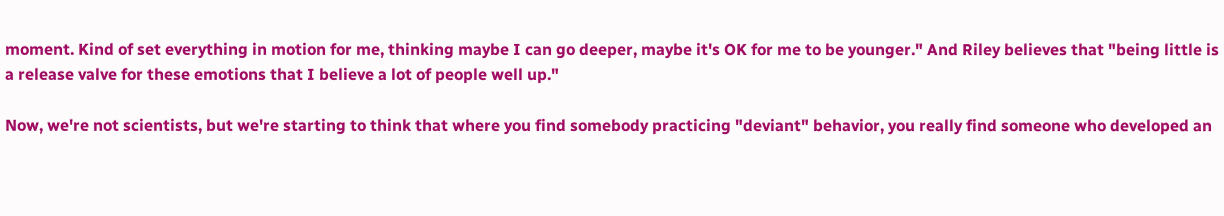moment. Kind of set everything in motion for me, thinking maybe I can go deeper, maybe it's OK for me to be younger." And Riley believes that "being little is a release valve for these emotions that I believe a lot of people well up."

Now, we're not scientists, but we're starting to think that where you find somebody practicing "deviant" behavior, you really find someone who developed an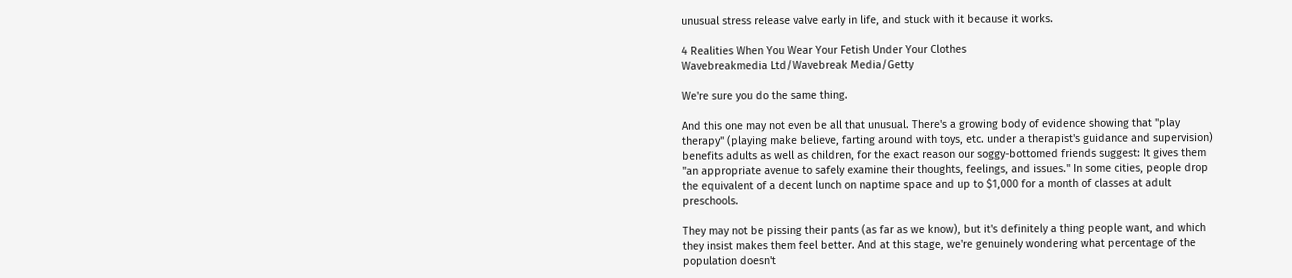unusual stress release valve early in life, and stuck with it because it works.

4 Realities When You Wear Your Fetish Under Your Clothes
Wavebreakmedia Ltd/Wavebreak Media/Getty

We're sure you do the same thing.

And this one may not even be all that unusual. There's a growing body of evidence showing that "play therapy" (playing make believe, farting around with toys, etc. under a therapist's guidance and supervision) benefits adults as well as children, for the exact reason our soggy-bottomed friends suggest: It gives them "an appropriate avenue to safely examine their thoughts, feelings, and issues." In some cities, people drop the equivalent of a decent lunch on naptime space and up to $1,000 for a month of classes at adult preschools.

They may not be pissing their pants (as far as we know), but it's definitely a thing people want, and which they insist makes them feel better. And at this stage, we're genuinely wondering what percentage of the population doesn't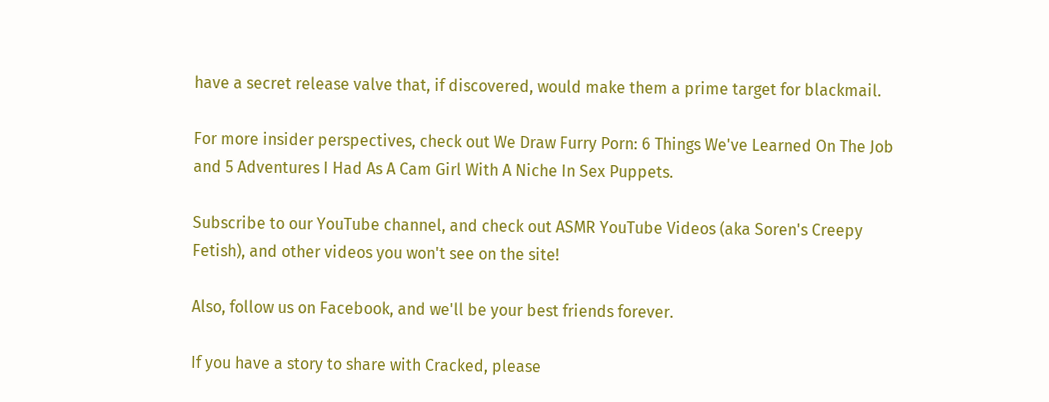have a secret release valve that, if discovered, would make them a prime target for blackmail.

For more insider perspectives, check out We Draw Furry Porn: 6 Things We've Learned On The Job and 5 Adventures I Had As A Cam Girl With A Niche In Sex Puppets.

Subscribe to our YouTube channel, and check out ASMR YouTube Videos (aka Soren's Creepy Fetish), and other videos you won't see on the site!

Also, follow us on Facebook, and we'll be your best friends forever.

If you have a story to share with Cracked, please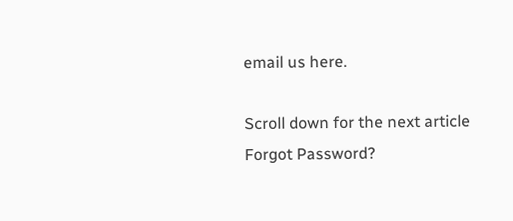email us here.

Scroll down for the next article
Forgot Password?